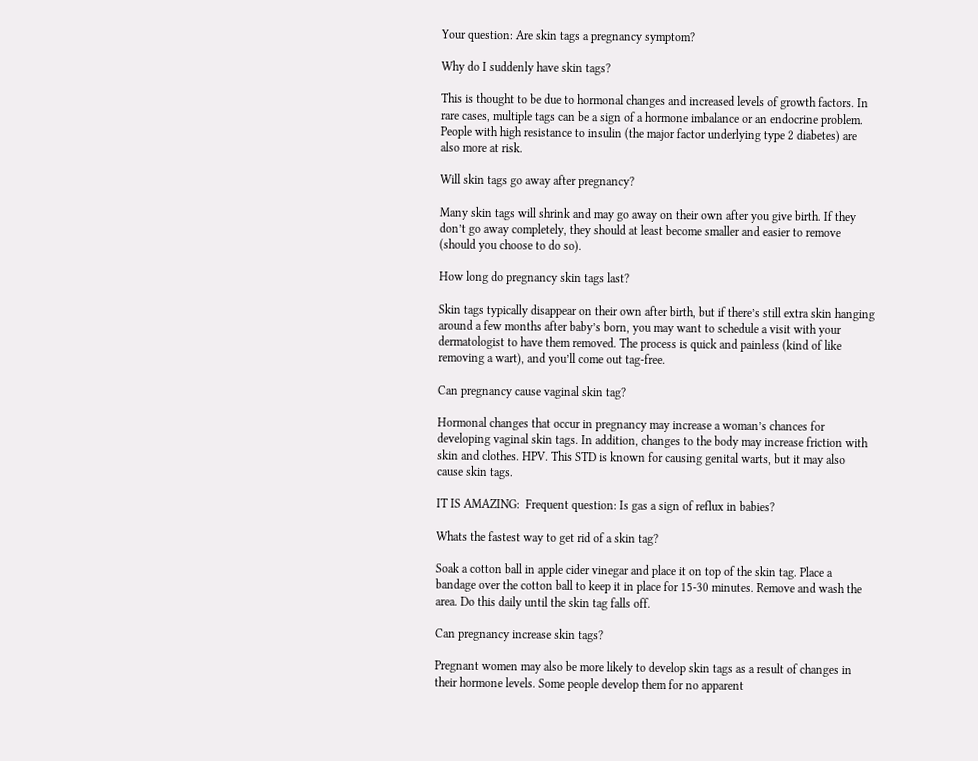Your question: Are skin tags a pregnancy symptom?

Why do I suddenly have skin tags?

This is thought to be due to hormonal changes and increased levels of growth factors. In rare cases, multiple tags can be a sign of a hormone imbalance or an endocrine problem. People with high resistance to insulin (the major factor underlying type 2 diabetes) are also more at risk.

Will skin tags go away after pregnancy?

Many skin tags will shrink and may go away on their own after you give birth. If they don’t go away completely, they should at least become smaller and easier to remove (should you choose to do so).

How long do pregnancy skin tags last?

Skin tags typically disappear on their own after birth, but if there’s still extra skin hanging around a few months after baby’s born, you may want to schedule a visit with your dermatologist to have them removed. The process is quick and painless (kind of like removing a wart), and you’ll come out tag-free.

Can pregnancy cause vaginal skin tag?

Hormonal changes that occur in pregnancy may increase a woman’s chances for developing vaginal skin tags. In addition, changes to the body may increase friction with skin and clothes. HPV. This STD is known for causing genital warts, but it may also cause skin tags.

IT IS AMAZING:  Frequent question: Is gas a sign of reflux in babies?

Whats the fastest way to get rid of a skin tag?

Soak a cotton ball in apple cider vinegar and place it on top of the skin tag. Place a bandage over the cotton ball to keep it in place for 15-30 minutes. Remove and wash the area. Do this daily until the skin tag falls off.

Can pregnancy increase skin tags?

Pregnant women may also be more likely to develop skin tags as a result of changes in their hormone levels. Some people develop them for no apparent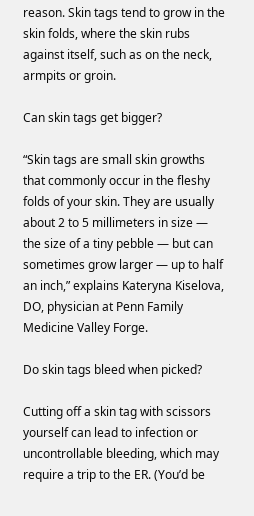reason. Skin tags tend to grow in the skin folds, where the skin rubs against itself, such as on the neck, armpits or groin.

Can skin tags get bigger?

“Skin tags are small skin growths that commonly occur in the fleshy folds of your skin. They are usually about 2 to 5 millimeters in size — the size of a tiny pebble — but can sometimes grow larger — up to half an inch,” explains Kateryna Kiselova, DO, physician at Penn Family Medicine Valley Forge.

Do skin tags bleed when picked?

Cutting off a skin tag with scissors yourself can lead to infection or uncontrollable bleeding, which may require a trip to the ER. (You’d be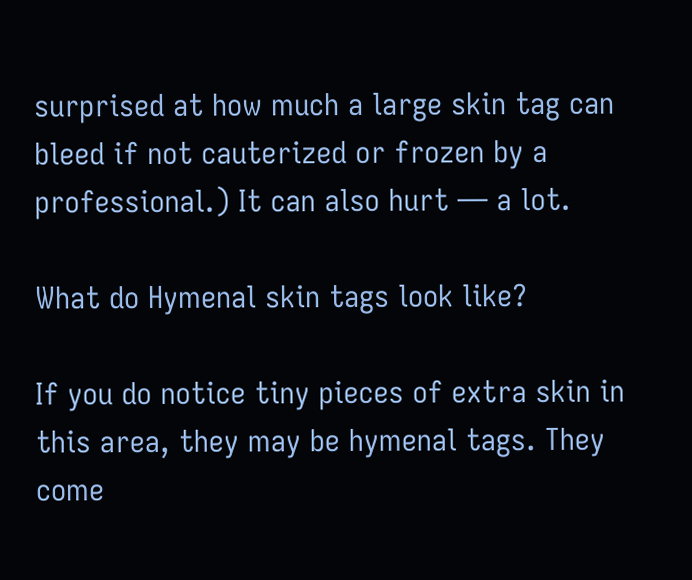surprised at how much a large skin tag can bleed if not cauterized or frozen by a professional.) It can also hurt — a lot.

What do Hymenal skin tags look like?

If you do notice tiny pieces of extra skin in this area, they may be hymenal tags. They come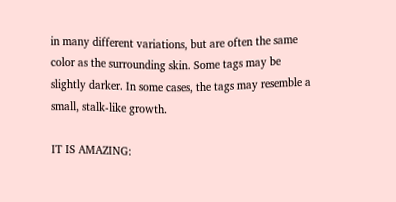in many different variations, but are often the same color as the surrounding skin. Some tags may be slightly darker. In some cases, the tags may resemble a small, stalk-like growth.

IT IS AMAZING: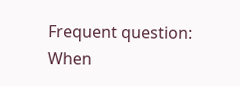Frequent question: When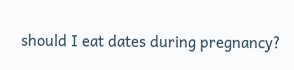should I eat dates during pregnancy?